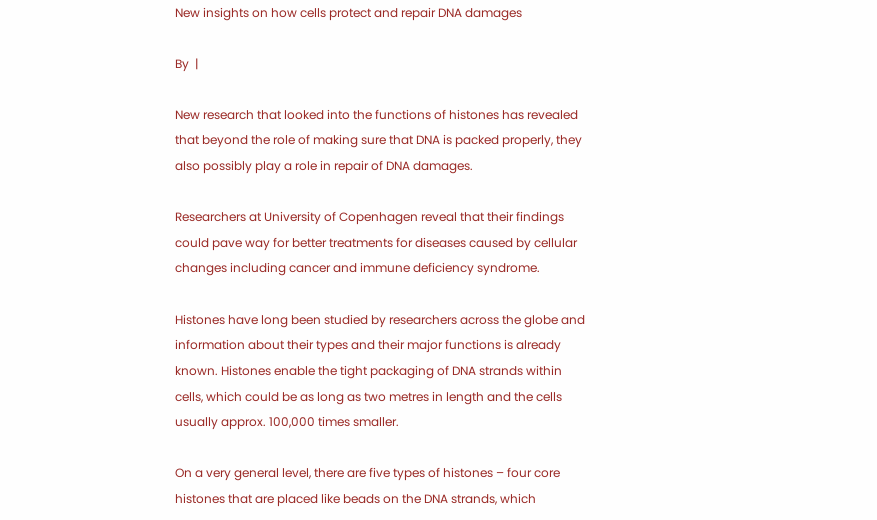New insights on how cells protect and repair DNA damages

By  |

New research that looked into the functions of histones has revealed that beyond the role of making sure that DNA is packed properly, they also possibly play a role in repair of DNA damages.

Researchers at University of Copenhagen reveal that their findings could pave way for better treatments for diseases caused by cellular changes including cancer and immune deficiency syndrome.

Histones have long been studied by researchers across the globe and information about their types and their major functions is already known. Histones enable the tight packaging of DNA strands within cells, which could be as long as two metres in length and the cells usually approx. 100,000 times smaller.

On a very general level, there are five types of histones – four core histones that are placed like beads on the DNA strands, which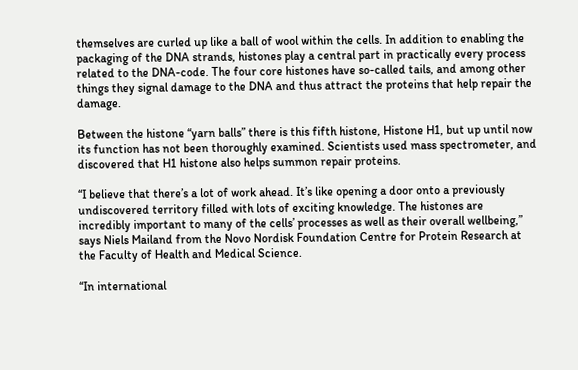themselves are curled up like a ball of wool within the cells. In addition to enabling the packaging of the DNA strands, histones play a central part in practically every process related to the DNA-code. The four core histones have so-called tails, and among other things they signal damage to the DNA and thus attract the proteins that help repair the damage.

Between the histone “yarn balls” there is this fifth histone, Histone H1, but up until now its function has not been thoroughly examined. Scientists used mass spectrometer, and discovered that H1 histone also helps summon repair proteins.

“I believe that there’s a lot of work ahead. It’s like opening a door onto a previously undiscovered territory filled with lots of exciting knowledge. The histones are incredibly important to many of the cells’ processes as well as their overall wellbeing,” says Niels Mailand from the Novo Nordisk Foundation Centre for Protein Research at the Faculty of Health and Medical Science.

“In international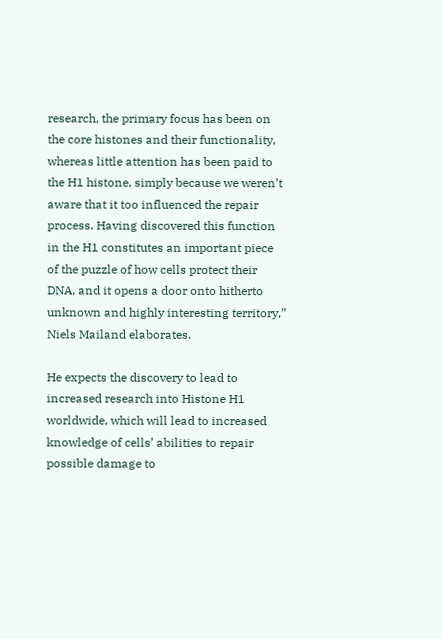research, the primary focus has been on the core histones and their functionality, whereas little attention has been paid to the H1 histone, simply because we weren’t aware that it too influenced the repair process. Having discovered this function in the H1 constitutes an important piece of the puzzle of how cells protect their DNA, and it opens a door onto hitherto unknown and highly interesting territory,” Niels Mailand elaborates.

He expects the discovery to lead to increased research into Histone H1 worldwide, which will lead to increased knowledge of cells’ abilities to repair possible damage to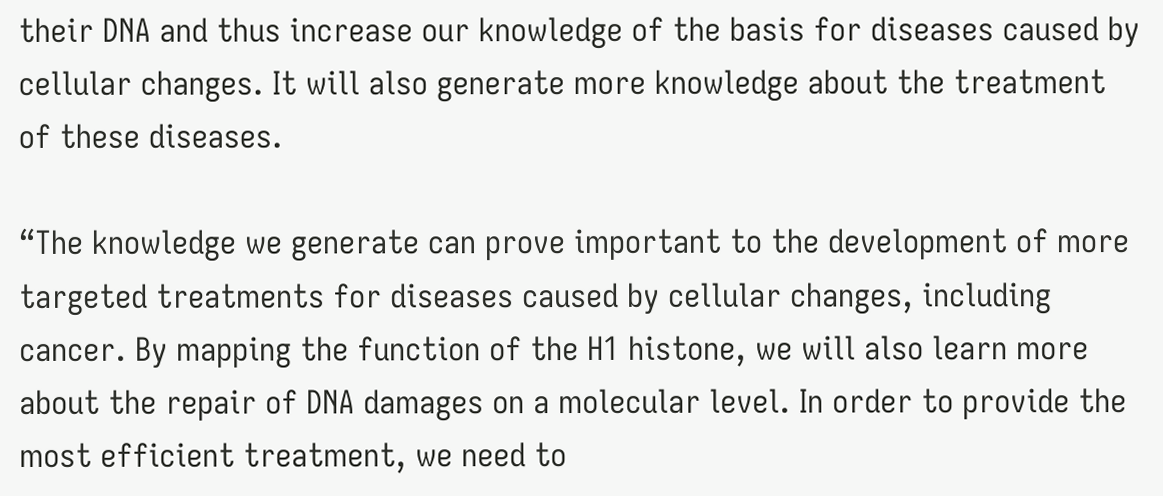their DNA and thus increase our knowledge of the basis for diseases caused by cellular changes. It will also generate more knowledge about the treatment of these diseases.

“The knowledge we generate can prove important to the development of more targeted treatments for diseases caused by cellular changes, including cancer. By mapping the function of the H1 histone, we will also learn more about the repair of DNA damages on a molecular level. In order to provide the most efficient treatment, we need to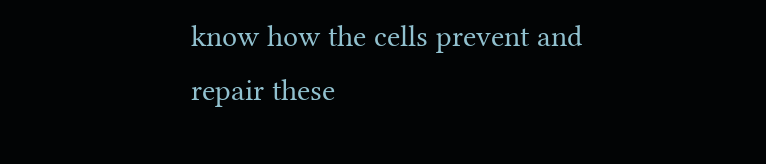know how the cells prevent and repair these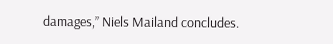damages,” Niels Mailand concludes.